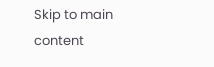Skip to main content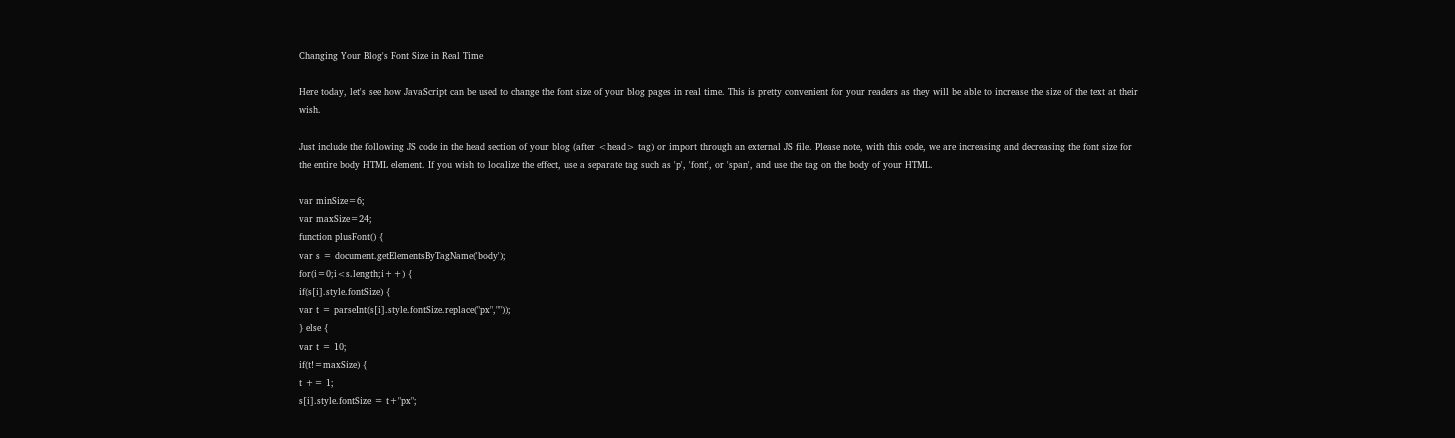Changing Your Blog's Font Size in Real Time

Here today, let's see how JavaScript can be used to change the font size of your blog pages in real time. This is pretty convenient for your readers as they will be able to increase the size of the text at their wish.

Just include the following JS code in the head section of your blog (after <head> tag) or import through an external JS file. Please note, with this code, we are increasing and decreasing the font size for the entire body HTML element. If you wish to localize the effect, use a separate tag such as 'p', 'font', or 'span', and use the tag on the body of your HTML.

var minSize=6;
var maxSize=24;
function plusFont() {
var s = document.getElementsByTagName('body');
for(i=0;i<s.length;i++) {
if(s[i].style.fontSize) {
var t = parseInt(s[i].style.fontSize.replace("px",""));
} else {
var t = 10;
if(t!=maxSize) {
t += 1;
s[i].style.fontSize = t+"px";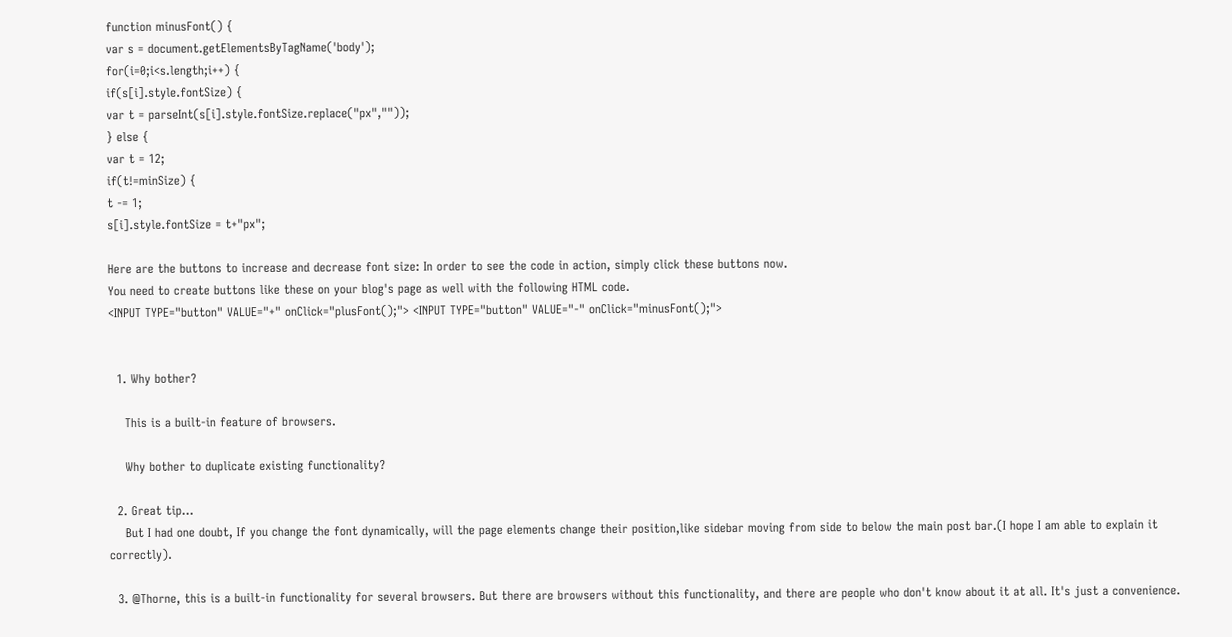function minusFont() {
var s = document.getElementsByTagName('body');
for(i=0;i<s.length;i++) {
if(s[i].style.fontSize) {
var t = parseInt(s[i].style.fontSize.replace("px",""));
} else {
var t = 12;
if(t!=minSize) {
t -= 1;
s[i].style.fontSize = t+"px";

Here are the buttons to increase and decrease font size: In order to see the code in action, simply click these buttons now.
You need to create buttons like these on your blog's page as well with the following HTML code.
<INPUT TYPE="button" VALUE="+" onClick="plusFont();"> <INPUT TYPE="button" VALUE="-" onClick="minusFont();">


  1. Why bother?

    This is a built-in feature of browsers.

    Why bother to duplicate existing functionality?

  2. Great tip...
    But I had one doubt, If you change the font dynamically, will the page elements change their position,like sidebar moving from side to below the main post bar.(I hope I am able to explain it correctly).

  3. @Thorne, this is a built-in functionality for several browsers. But there are browsers without this functionality, and there are people who don't know about it at all. It's just a convenience.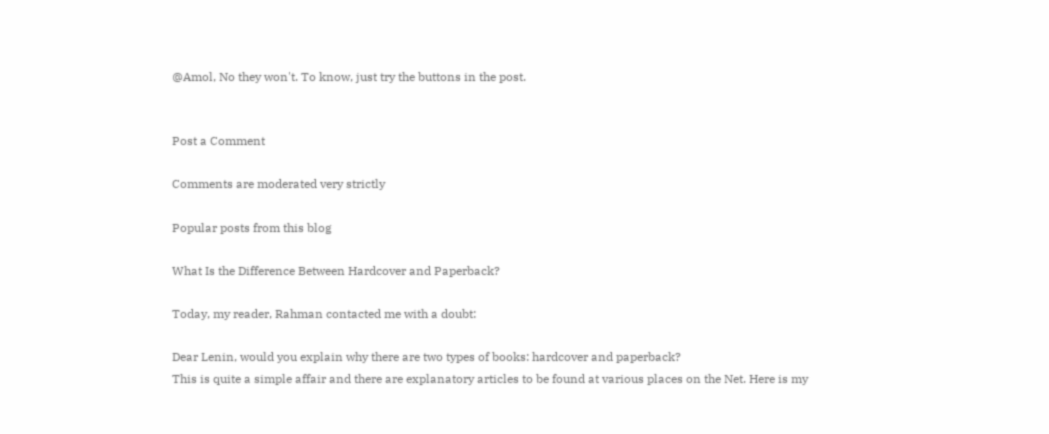@Amol, No they won't. To know, just try the buttons in the post.


Post a Comment

Comments are moderated very strictly

Popular posts from this blog

What Is the Difference Between Hardcover and Paperback?

Today, my reader, Rahman contacted me with a doubt:

Dear Lenin, would you explain why there are two types of books: hardcover and paperback?
This is quite a simple affair and there are explanatory articles to be found at various places on the Net. Here is my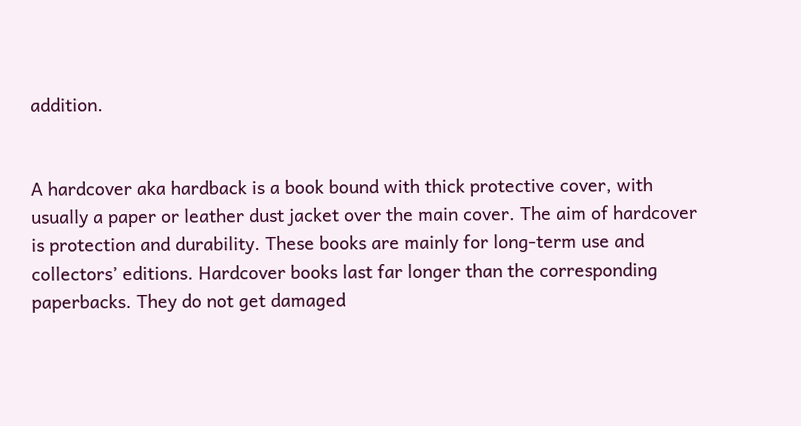addition.


A hardcover aka hardback is a book bound with thick protective cover, with usually a paper or leather dust jacket over the main cover. The aim of hardcover is protection and durability. These books are mainly for long-term use and collectors’ editions. Hardcover books last far longer than the corresponding paperbacks. They do not get damaged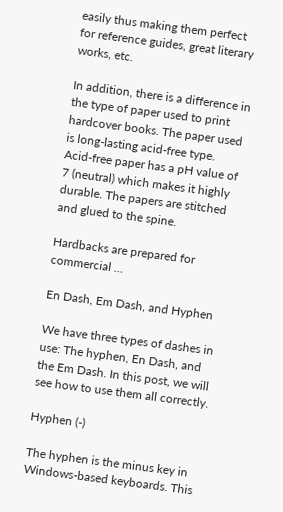easily thus making them perfect for reference guides, great literary works, etc.

In addition, there is a difference in the type of paper used to print hardcover books. The paper used is long-lasting acid-free type. Acid-free paper has a pH value of 7 (neutral) which makes it highly durable. The papers are stitched and glued to the spine.

Hardbacks are prepared for commercial …

En Dash, Em Dash, and Hyphen

We have three types of dashes in use: The hyphen, En Dash, and the Em Dash. In this post, we will see how to use them all correctly.

Hyphen (-)

The hyphen is the minus key in Windows-based keyboards. This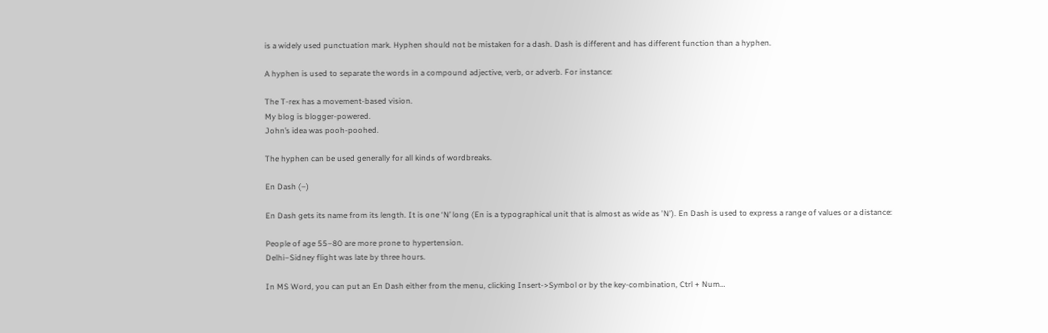is a widely used punctuation mark. Hyphen should not be mistaken for a dash. Dash is different and has different function than a hyphen.

A hyphen is used to separate the words in a compound adjective, verb, or adverb. For instance:

The T-rex has a movement-based vision.
My blog is blogger-powered.
John’s idea was pooh-poohed.

The hyphen can be used generally for all kinds of wordbreaks.

En Dash (–)

En Dash gets its name from its length. It is one ‘N’ long (En is a typographical unit that is almost as wide as 'N'). En Dash is used to express a range of values or a distance:

People of age 55–80 are more prone to hypertension.
Delhi–Sidney flight was late by three hours.

In MS Word, you can put an En Dash either from the menu, clicking Insert->Symbol or by the key-combination, Ctrl + Num…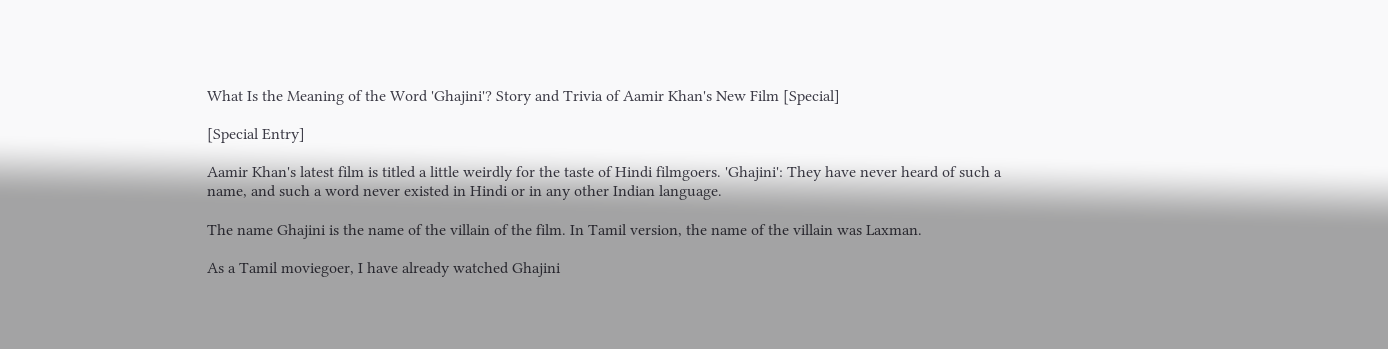What Is the Meaning of the Word 'Ghajini'? Story and Trivia of Aamir Khan's New Film [Special]

[Special Entry]

Aamir Khan's latest film is titled a little weirdly for the taste of Hindi filmgoers. 'Ghajini': They have never heard of such a name, and such a word never existed in Hindi or in any other Indian language.

The name Ghajini is the name of the villain of the film. In Tamil version, the name of the villain was Laxman.

As a Tamil moviegoer, I have already watched Ghajini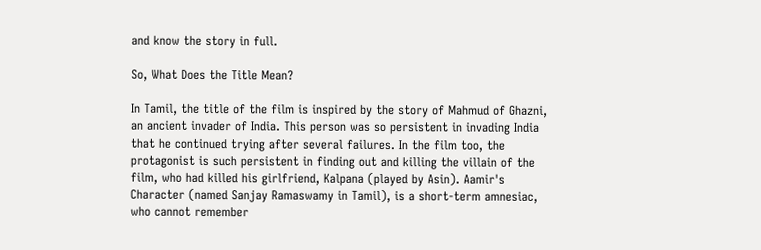and know the story in full.

So, What Does the Title Mean?

In Tamil, the title of the film is inspired by the story of Mahmud of Ghazni, an ancient invader of India. This person was so persistent in invading India that he continued trying after several failures. In the film too, the protagonist is such persistent in finding out and killing the villain of the film, who had killed his girlfriend, Kalpana (played by Asin). Aamir's Character (named Sanjay Ramaswamy in Tamil), is a short-term amnesiac, who cannot remember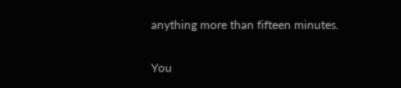anything more than fifteen minutes.

You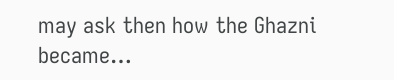may ask then how the Ghazni became…